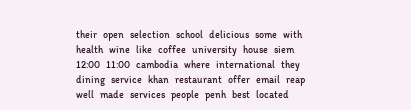their   open   selection   school   delicious   some   with   health   wine   like   coffee   university   house   siem   12:00   11:00   cambodia   where   international   they   dining   service   khan   restaurant   offer   email   reap   well   made   services   people   penh   best   located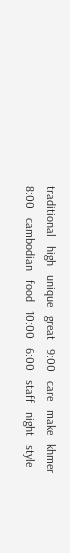traditional   high   unique   great   9:00   care   make   khmer   8:00   cambodian   food   10:00   6:00   staff   night   style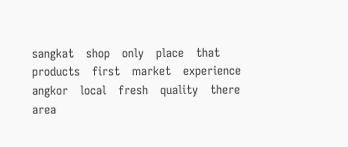sangkat   shop   only   place   that   products   first   market   experience   angkor   local   fresh   quality   there   area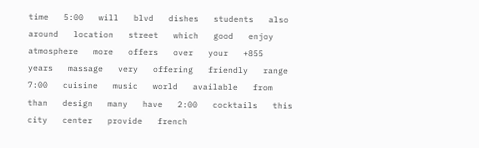time   5:00   will   blvd   dishes   students   also   around   location   street   which   good   enjoy   atmosphere   more   offers   over   your   +855   years   massage   very   offering   friendly   range   7:00   cuisine   music   world   available   from   than   design   many   have   2:00   cocktails   this   city   center   provide   french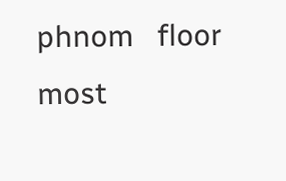phnom   floor   most